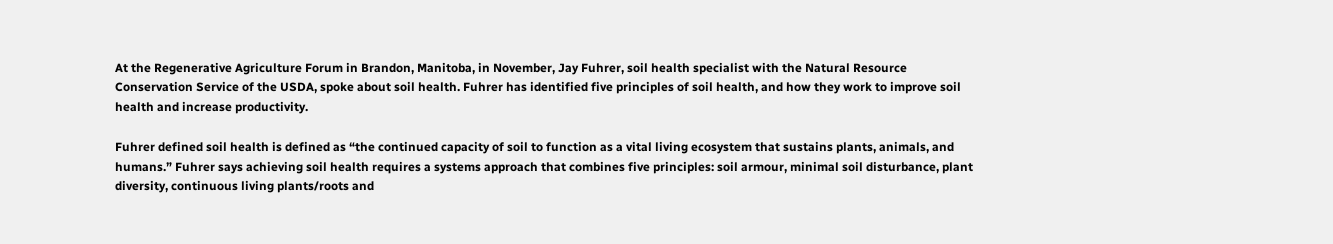At the Regenerative Agriculture Forum in Brandon, Manitoba, in November, Jay Fuhrer, soil health specialist with the Natural Resource Conservation Service of the USDA, spoke about soil health. Fuhrer has identified five principles of soil health, and how they work to improve soil health and increase productivity.

Fuhrer defined soil health is defined as “the continued capacity of soil to function as a vital living ecosystem that sustains plants, animals, and humans.” Fuhrer says achieving soil health requires a systems approach that combines five principles: soil armour, minimal soil disturbance, plant diversity, continuous living plants/roots and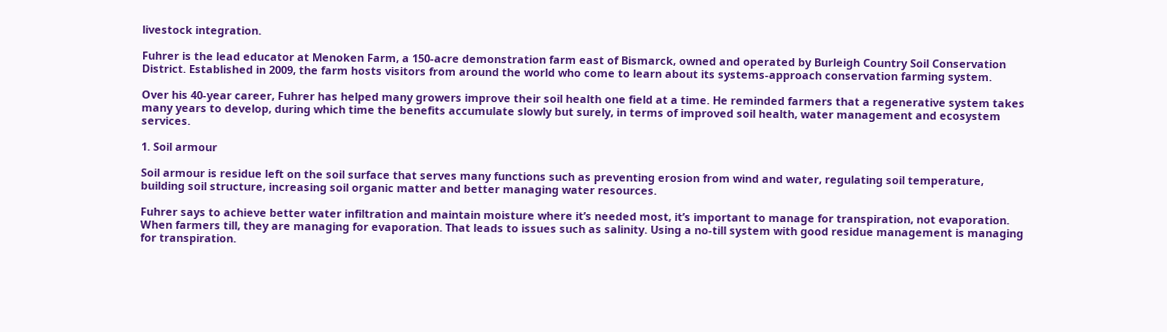livestock integration.

Fuhrer is the lead educator at Menoken Farm, a 150-acre demonstration farm east of Bismarck, owned and operated by Burleigh Country Soil Conservation District. Established in 2009, the farm hosts visitors from around the world who come to learn about its systems-approach conservation farming system.

Over his 40-year career, Fuhrer has helped many growers improve their soil health one field at a time. He reminded farmers that a regenerative system takes many years to develop, during which time the benefits accumulate slowly but surely, in terms of improved soil health, water management and ecosystem services.

1. Soil armour

Soil armour is residue left on the soil surface that serves many functions such as preventing erosion from wind and water, regulating soil temperature, building soil structure, increasing soil organic matter and better managing water resources.

Fuhrer says to achieve better water infiltration and maintain moisture where it’s needed most, it’s important to manage for transpiration, not evaporation. When farmers till, they are managing for evaporation. That leads to issues such as salinity. Using a no-till system with good residue management is managing for transpiration.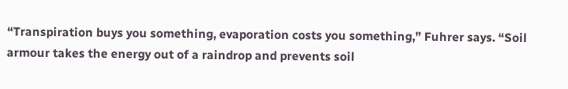“Transpiration buys you something, evaporation costs you something,” Fuhrer says. “Soil armour takes the energy out of a raindrop and prevents soil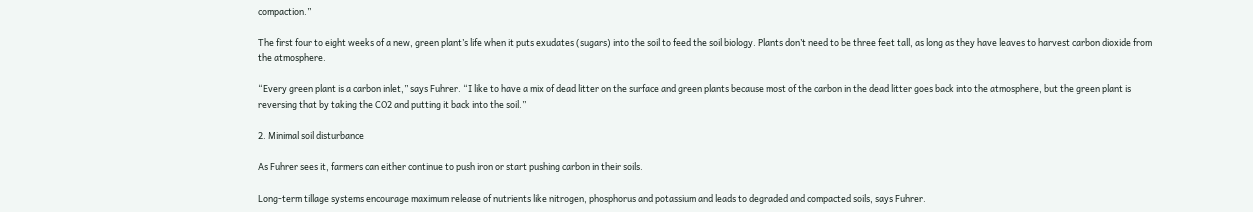compaction.”

The first four to eight weeks of a new, green plant’s life when it puts exudates (sugars) into the soil to feed the soil biology. Plants don’t need to be three feet tall, as long as they have leaves to harvest carbon dioxide from the atmosphere.

“Every green plant is a carbon inlet,” says Fuhrer. “I like to have a mix of dead litter on the surface and green plants because most of the carbon in the dead litter goes back into the atmosphere, but the green plant is reversing that by taking the CO2 and putting it back into the soil.”

2. Minimal soil disturbance

As Fuhrer sees it, farmers can either continue to push iron or start pushing carbon in their soils.

Long-term tillage systems encourage maximum release of nutrients like nitrogen, phosphorus and potassium and leads to degraded and compacted soils, says Fuhrer.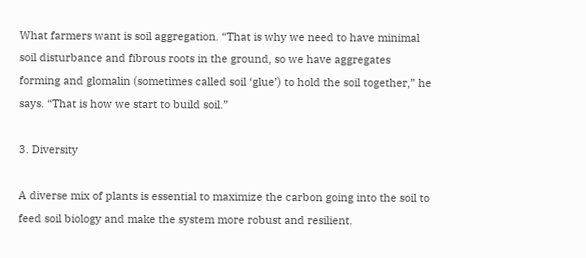What farmers want is soil aggregation. “That is why we need to have minimal soil disturbance and fibrous roots in the ground, so we have aggregates forming and glomalin (sometimes called soil ‘glue’) to hold the soil together,” he says. “That is how we start to build soil.”

3. Diversity

A diverse mix of plants is essential to maximize the carbon going into the soil to feed soil biology and make the system more robust and resilient.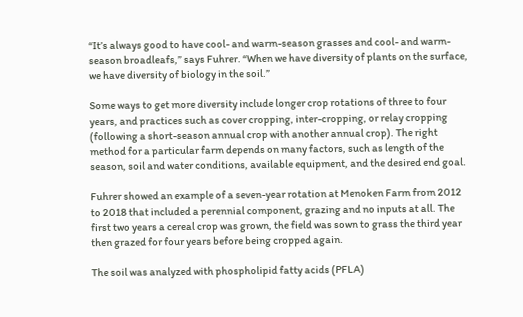“It’s always good to have cool- and warm-season grasses and cool- and warm-season broadleafs,” says Fuhrer. “When we have diversity of plants on the surface, we have diversity of biology in the soil.”

Some ways to get more diversity include longer crop rotations of three to four years, and practices such as cover cropping, inter-cropping, or relay cropping (following a short-season annual crop with another annual crop). The right method for a particular farm depends on many factors, such as length of the season, soil and water conditions, available equipment, and the desired end goal.

Fuhrer showed an example of a seven-year rotation at Menoken Farm from 2012 to 2018 that included a perennial component, grazing and no inputs at all. The first two years a cereal crop was grown, the field was sown to grass the third year then grazed for four years before being cropped again.

The soil was analyzed with phospholipid fatty acids (PFLA)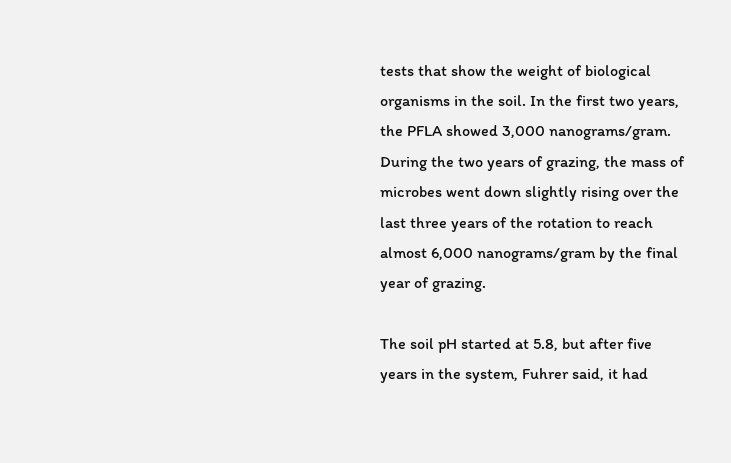tests that show the weight of biological organisms in the soil. In the first two years, the PFLA showed 3,000 nanograms/gram. During the two years of grazing, the mass of microbes went down slightly rising over the last three years of the rotation to reach almost 6,000 nanograms/gram by the final year of grazing.

The soil pH started at 5.8, but after five years in the system, Fuhrer said, it had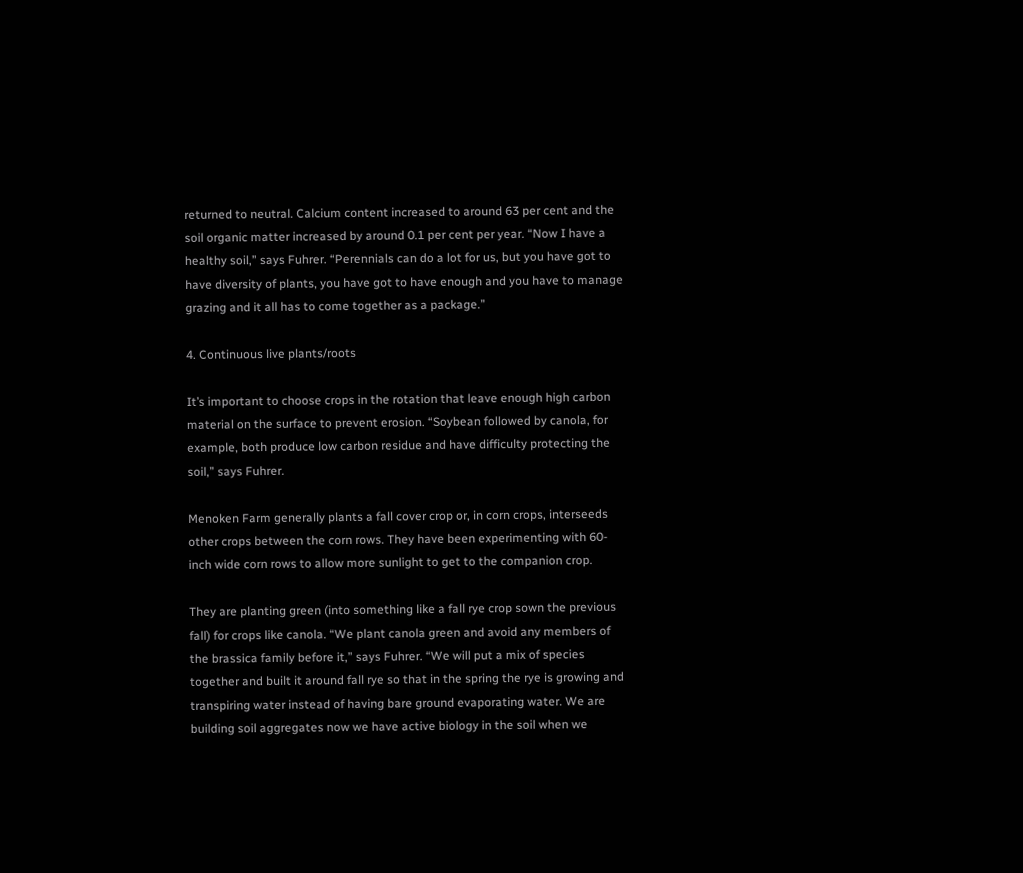returned to neutral. Calcium content increased to around 63 per cent and the soil organic matter increased by around 0.1 per cent per year. “Now I have a healthy soil,” says Fuhrer. “Perennials can do a lot for us, but you have got to have diversity of plants, you have got to have enough and you have to manage grazing and it all has to come together as a package.”

4. Continuous live plants/roots

It’s important to choose crops in the rotation that leave enough high carbon material on the surface to prevent erosion. “Soybean followed by canola, for example, both produce low carbon residue and have difficulty protecting the soil,” says Fuhrer.

Menoken Farm generally plants a fall cover crop or, in corn crops, interseeds other crops between the corn rows. They have been experimenting with 60-inch wide corn rows to allow more sunlight to get to the companion crop.

They are planting green (into something like a fall rye crop sown the previous fall) for crops like canola. “We plant canola green and avoid any members of the brassica family before it,” says Fuhrer. “We will put a mix of species together and built it around fall rye so that in the spring the rye is growing and transpiring water instead of having bare ground evaporating water. We are building soil aggregates now we have active biology in the soil when we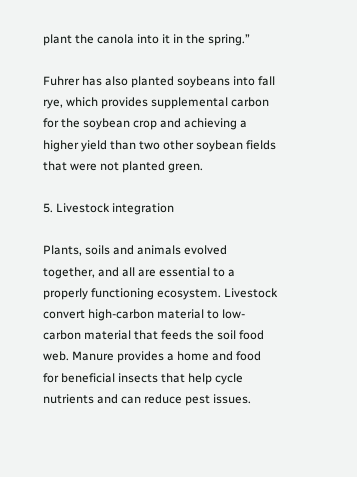plant the canola into it in the spring.”

Fuhrer has also planted soybeans into fall rye, which provides supplemental carbon for the soybean crop and achieving a higher yield than two other soybean fields that were not planted green.

5. Livestock integration

Plants, soils and animals evolved together, and all are essential to a properly functioning ecosystem. Livestock convert high-carbon material to low-carbon material that feeds the soil food web. Manure provides a home and food for beneficial insects that help cycle nutrients and can reduce pest issues.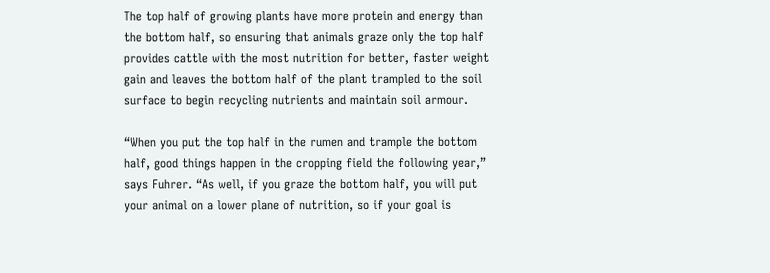The top half of growing plants have more protein and energy than the bottom half, so ensuring that animals graze only the top half provides cattle with the most nutrition for better, faster weight gain and leaves the bottom half of the plant trampled to the soil surface to begin recycling nutrients and maintain soil armour.

“When you put the top half in the rumen and trample the bottom half, good things happen in the cropping field the following year,” says Fuhrer. “As well, if you graze the bottom half, you will put your animal on a lower plane of nutrition, so if your goal is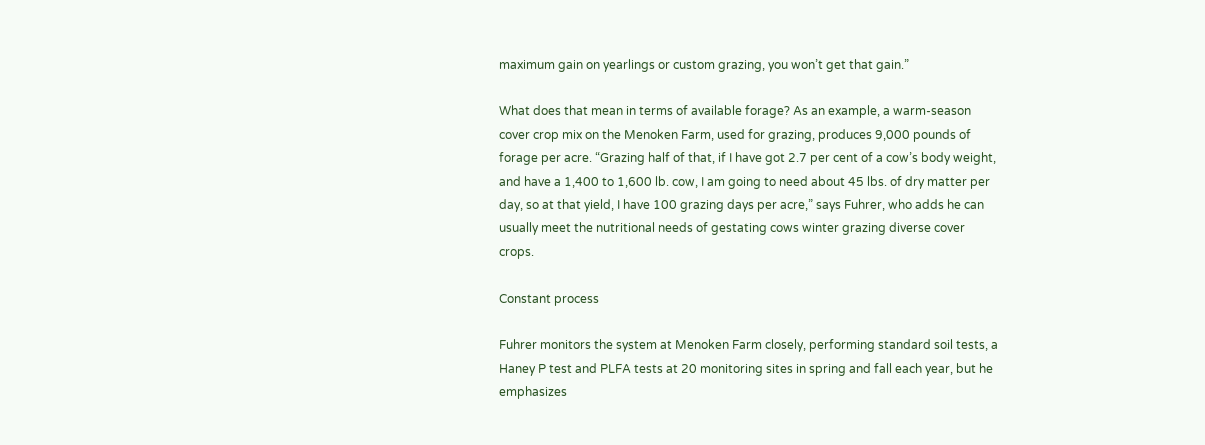maximum gain on yearlings or custom grazing, you won’t get that gain.”

What does that mean in terms of available forage? As an example, a warm-season cover crop mix on the Menoken Farm, used for grazing, produces 9,000 pounds of forage per acre. “Grazing half of that, if I have got 2.7 per cent of a cow’s body weight, and have a 1,400 to 1,600 lb. cow, I am going to need about 45 lbs. of dry matter per day, so at that yield, I have 100 grazing days per acre,” says Fuhrer, who adds he can usually meet the nutritional needs of gestating cows winter grazing diverse cover crops.

Constant process

Fuhrer monitors the system at Menoken Farm closely, performing standard soil tests, a Haney P test and PLFA tests at 20 monitoring sites in spring and fall each year, but he emphasizes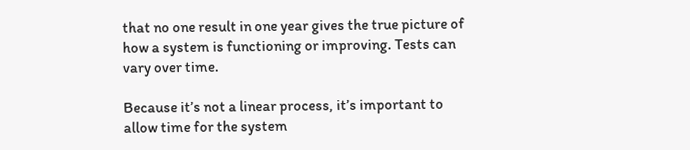that no one result in one year gives the true picture of how a system is functioning or improving. Tests can vary over time.

Because it’s not a linear process, it’s important to allow time for the system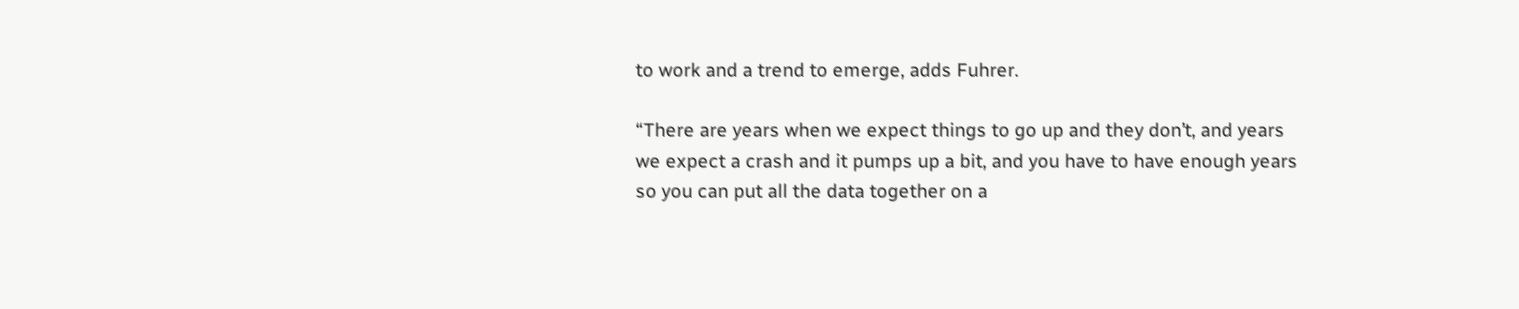to work and a trend to emerge, adds Fuhrer.

“There are years when we expect things to go up and they don’t, and years we expect a crash and it pumps up a bit, and you have to have enough years so you can put all the data together on a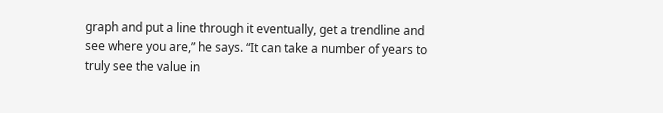graph and put a line through it eventually, get a trendline and see where you are,” he says. “It can take a number of years to truly see the value in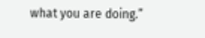what you are doing.”